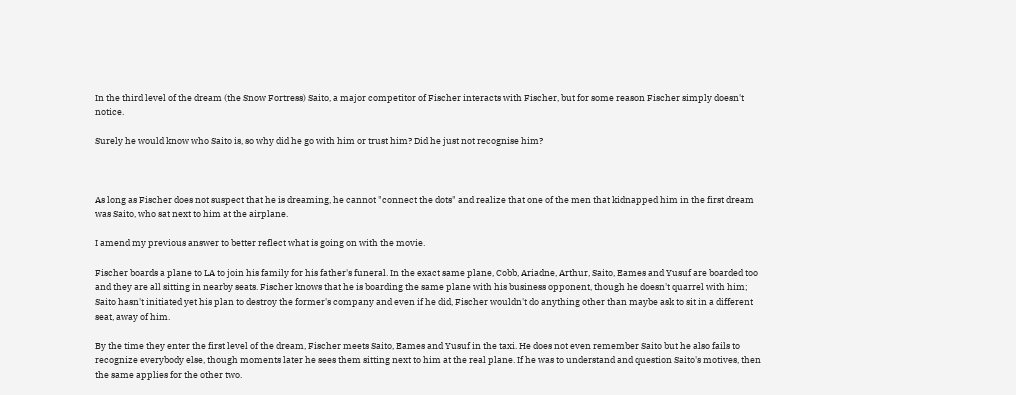In the third level of the dream (the Snow Fortress) Saito, a major competitor of Fischer interacts with Fischer, but for some reason Fischer simply doesn't notice.

Surely he would know who Saito is, so why did he go with him or trust him? Did he just not recognise him?



As long as Fischer does not suspect that he is dreaming, he cannot "connect the dots" and realize that one of the men that kidnapped him in the first dream was Saito, who sat next to him at the airplane.

I amend my previous answer to better reflect what is going on with the movie.

Fischer boards a plane to LA to join his family for his father's funeral. In the exact same plane, Cobb, Ariadne, Arthur, Saito, Eames and Yusuf are boarded too and they are all sitting in nearby seats. Fischer knows that he is boarding the same plane with his business opponent, though he doesn't quarrel with him; Saito hasn't initiated yet his plan to destroy the former's company and even if he did, Fischer wouldn't do anything other than maybe ask to sit in a different seat, away of him.

By the time they enter the first level of the dream, Fischer meets Saito, Eames and Yusuf in the taxi. He does not even remember Saito but he also fails to recognize everybody else, though moments later he sees them sitting next to him at the real plane. If he was to understand and question Saito's motives, then the same applies for the other two.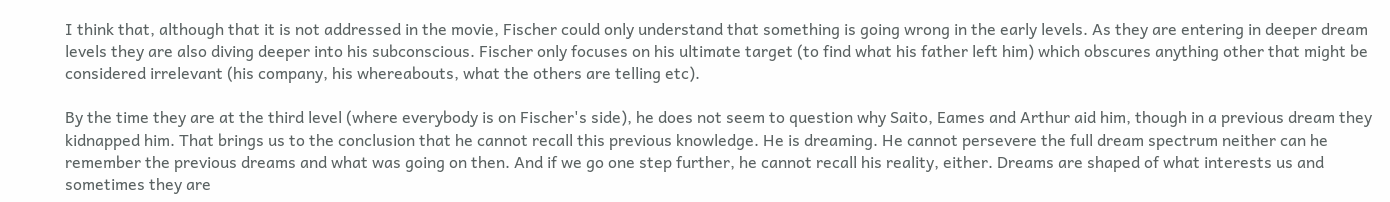I think that, although that it is not addressed in the movie, Fischer could only understand that something is going wrong in the early levels. As they are entering in deeper dream levels they are also diving deeper into his subconscious. Fischer only focuses on his ultimate target (to find what his father left him) which obscures anything other that might be considered irrelevant (his company, his whereabouts, what the others are telling etc).

By the time they are at the third level (where everybody is on Fischer's side), he does not seem to question why Saito, Eames and Arthur aid him, though in a previous dream they kidnapped him. That brings us to the conclusion that he cannot recall this previous knowledge. He is dreaming. He cannot persevere the full dream spectrum neither can he remember the previous dreams and what was going on then. And if we go one step further, he cannot recall his reality, either. Dreams are shaped of what interests us and sometimes they are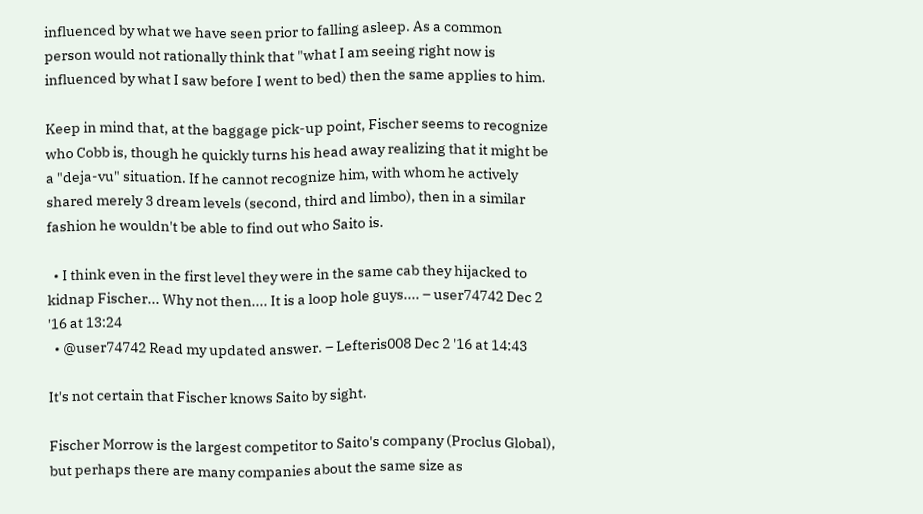influenced by what we have seen prior to falling asleep. As a common person would not rationally think that "what I am seeing right now is influenced by what I saw before I went to bed) then the same applies to him.

Keep in mind that, at the baggage pick-up point, Fischer seems to recognize who Cobb is, though he quickly turns his head away realizing that it might be a "deja-vu" situation. If he cannot recognize him, with whom he actively shared merely 3 dream levels (second, third and limbo), then in a similar fashion he wouldn't be able to find out who Saito is.

  • I think even in the first level they were in the same cab they hijacked to kidnap Fischer... Why not then.... It is a loop hole guys.... – user74742 Dec 2 '16 at 13:24
  • @user74742 Read my updated answer. – Lefteris008 Dec 2 '16 at 14:43

It's not certain that Fischer knows Saito by sight.

Fischer Morrow is the largest competitor to Saito's company (Proclus Global), but perhaps there are many companies about the same size as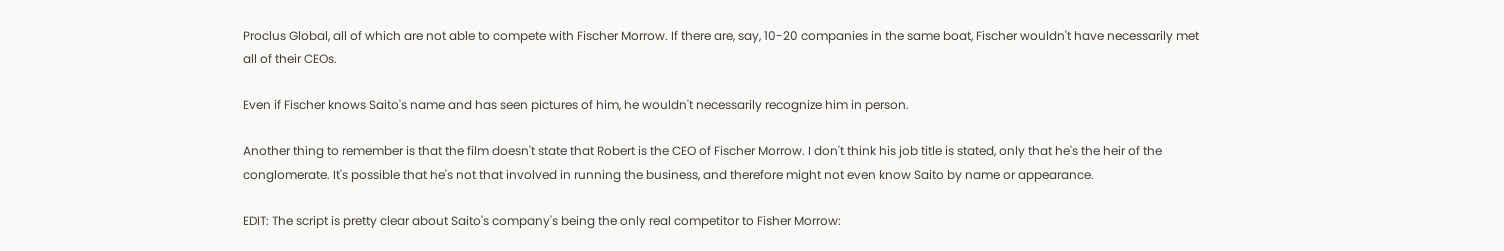Proclus Global, all of which are not able to compete with Fischer Morrow. If there are, say, 10-20 companies in the same boat, Fischer wouldn't have necessarily met all of their CEOs.

Even if Fischer knows Saito's name and has seen pictures of him, he wouldn't necessarily recognize him in person.

Another thing to remember is that the film doesn't state that Robert is the CEO of Fischer Morrow. I don't think his job title is stated, only that he's the heir of the conglomerate. It's possible that he's not that involved in running the business, and therefore might not even know Saito by name or appearance.

EDIT: The script is pretty clear about Saito's company's being the only real competitor to Fisher Morrow: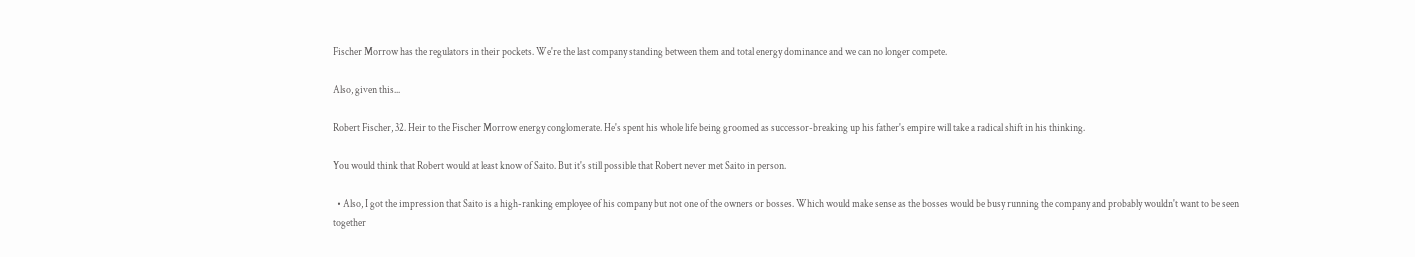Fischer Morrow has the regulators in their pockets. We're the last company standing between them and total energy dominance and we can no longer compete.

Also, given this...

Robert Fischer, 32. Heir to the Fischer Morrow energy conglomerate. He's spent his whole life being groomed as successor-breaking up his father's empire will take a radical shift in his thinking.

You would think that Robert would at least know of Saito. But it's still possible that Robert never met Saito in person.

  • Also, I got the impression that Saito is a high-ranking employee of his company but not one of the owners or bosses. Which would make sense as the bosses would be busy running the company and probably wouldn't want to be seen together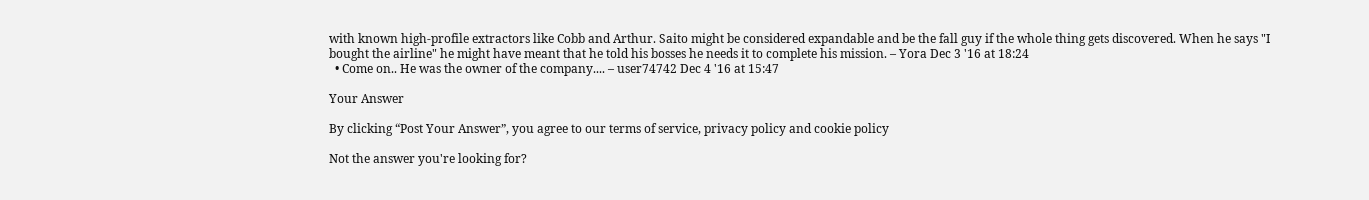with known high-profile extractors like Cobb and Arthur. Saito might be considered expandable and be the fall guy if the whole thing gets discovered. When he says "I bought the airline" he might have meant that he told his bosses he needs it to complete his mission. – Yora Dec 3 '16 at 18:24
  • Come on.. He was the owner of the company.... – user74742 Dec 4 '16 at 15:47

Your Answer

By clicking “Post Your Answer”, you agree to our terms of service, privacy policy and cookie policy

Not the answer you're looking for?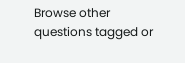Browse other questions tagged or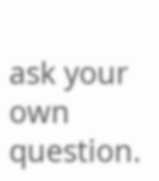ask your own question.